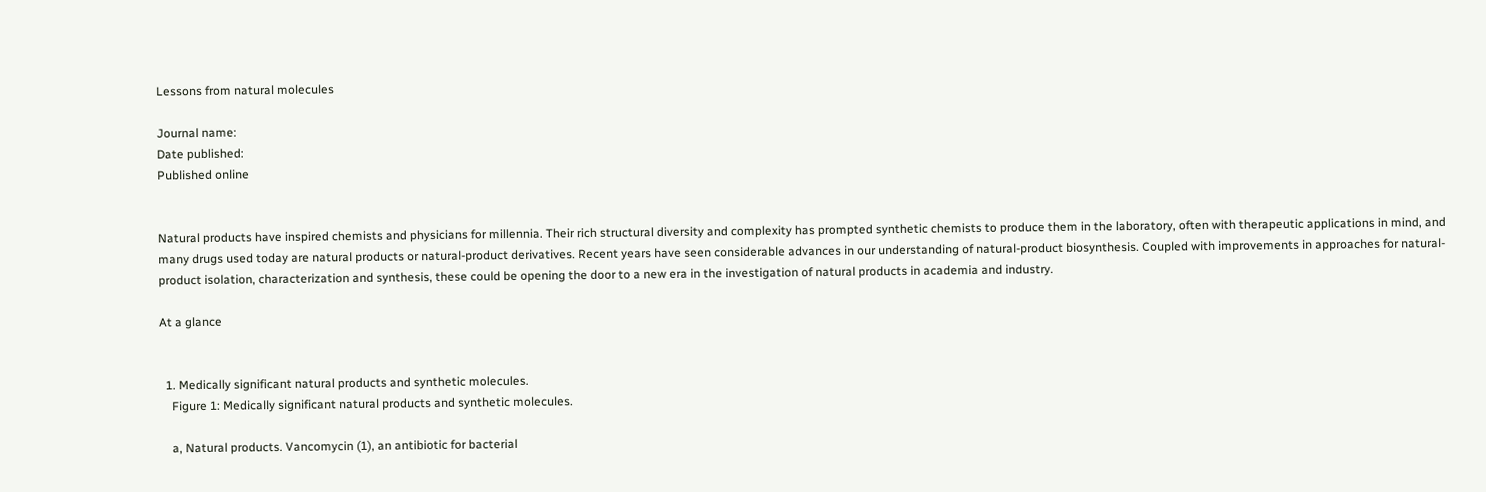Lessons from natural molecules

Journal name:
Date published:
Published online


Natural products have inspired chemists and physicians for millennia. Their rich structural diversity and complexity has prompted synthetic chemists to produce them in the laboratory, often with therapeutic applications in mind, and many drugs used today are natural products or natural-product derivatives. Recent years have seen considerable advances in our understanding of natural-product biosynthesis. Coupled with improvements in approaches for natural-product isolation, characterization and synthesis, these could be opening the door to a new era in the investigation of natural products in academia and industry.

At a glance


  1. Medically significant natural products and synthetic molecules.
    Figure 1: Medically significant natural products and synthetic molecules.

    a, Natural products. Vancomycin (1), an antibiotic for bacterial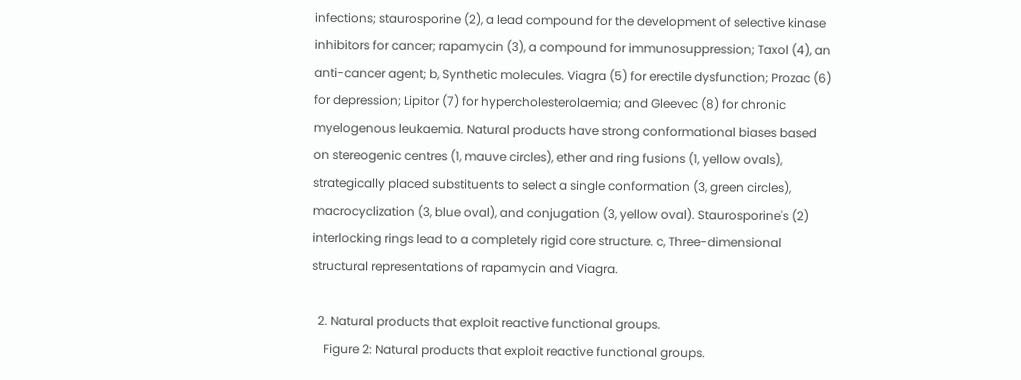infections; staurosporine (2), a lead compound for the development of selective kinase inhibitors for cancer; rapamycin (3), a compound for immunosuppression; Taxol (4), an anti-cancer agent; b, Synthetic molecules. Viagra (5) for erectile dysfunction; Prozac (6) for depression; Lipitor (7) for hypercholesterolaemia; and Gleevec (8) for chronic myelogenous leukaemia. Natural products have strong conformational biases based on stereogenic centres (1, mauve circles), ether and ring fusions (1, yellow ovals), strategically placed substituents to select a single conformation (3, green circles), macrocyclization (3, blue oval), and conjugation (3, yellow oval). Staurosporine's (2) interlocking rings lead to a completely rigid core structure. c, Three-dimensional structural representations of rapamycin and Viagra.

  2. Natural products that exploit reactive functional groups.
    Figure 2: Natural products that exploit reactive functional groups.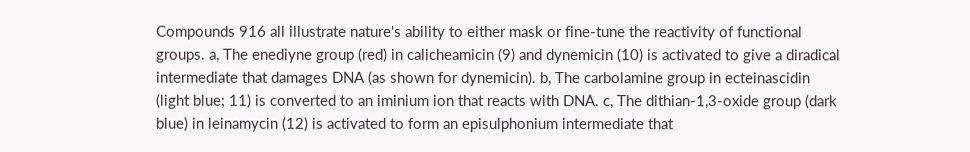Compounds 916 all illustrate nature's ability to either mask or fine-tune the reactivity of functional groups. a, The enediyne group (red) in calicheamicin (9) and dynemicin (10) is activated to give a diradical intermediate that damages DNA (as shown for dynemicin). b, The carbolamine group in ecteinascidin (light blue; 11) is converted to an iminium ion that reacts with DNA. c, The dithian-1,3-oxide group (dark blue) in leinamycin (12) is activated to form an episulphonium intermediate that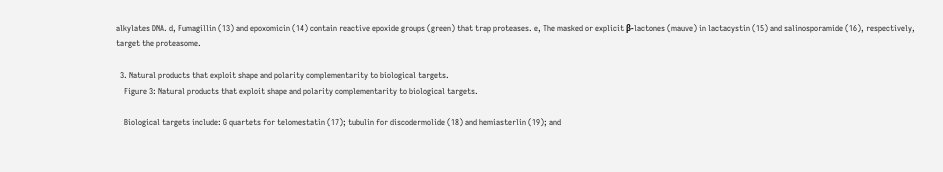alkylates DNA. d, Fumagillin (13) and epoxomicin (14) contain reactive epoxide groups (green) that trap proteases. e, The masked or explicit β-lactones (mauve) in lactacystin (15) and salinosporamide (16), respectively, target the proteasome.

  3. Natural products that exploit shape and polarity complementarity to biological targets.
    Figure 3: Natural products that exploit shape and polarity complementarity to biological targets.

    Biological targets include: G quartets for telomestatin (17); tubulin for discodermolide (18) and hemiasterlin (19); and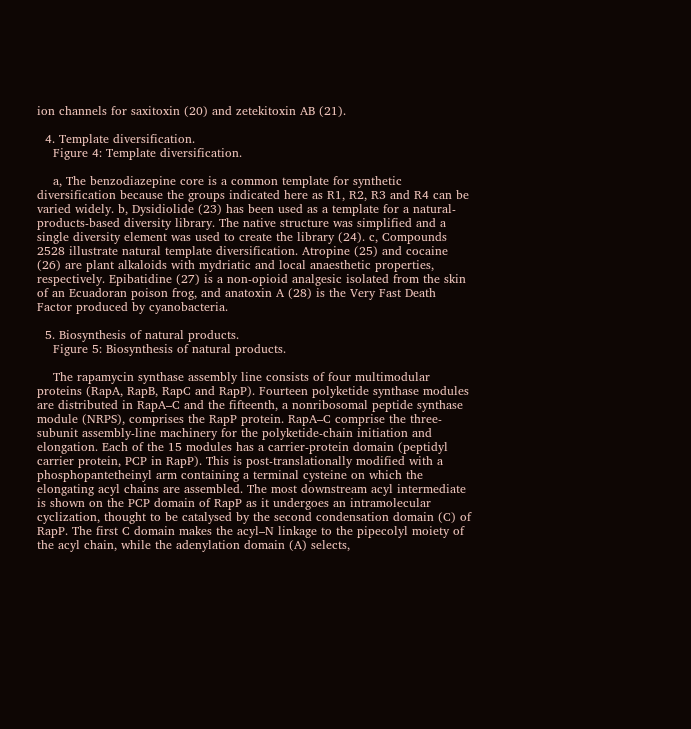ion channels for saxitoxin (20) and zetekitoxin AB (21).

  4. Template diversification.
    Figure 4: Template diversification.

    a, The benzodiazepine core is a common template for synthetic diversification because the groups indicated here as R1, R2, R3 and R4 can be varied widely. b, Dysidiolide (23) has been used as a template for a natural-products-based diversity library. The native structure was simplified and a single diversity element was used to create the library (24). c, Compounds 2528 illustrate natural template diversification. Atropine (25) and cocaine (26) are plant alkaloids with mydriatic and local anaesthetic properties, respectively. Epibatidine (27) is a non-opioid analgesic isolated from the skin of an Ecuadoran poison frog, and anatoxin A (28) is the Very Fast Death Factor produced by cyanobacteria.

  5. Biosynthesis of natural products.
    Figure 5: Biosynthesis of natural products.

    The rapamycin synthase assembly line consists of four multimodular proteins (RapA, RapB, RapC and RapP). Fourteen polyketide synthase modules are distributed in RapA–C and the fifteenth, a nonribosomal peptide synthase module (NRPS), comprises the RapP protein. RapA–C comprise the three-subunit assembly-line machinery for the polyketide-chain initiation and elongation. Each of the 15 modules has a carrier-protein domain (peptidyl carrier protein, PCP in RapP). This is post-translationally modified with a phosphopantetheinyl arm containing a terminal cysteine on which the elongating acyl chains are assembled. The most downstream acyl intermediate is shown on the PCP domain of RapP as it undergoes an intramolecular cyclization, thought to be catalysed by the second condensation domain (C) of RapP. The first C domain makes the acyl–N linkage to the pipecolyl moiety of the acyl chain, while the adenylation domain (A) selects,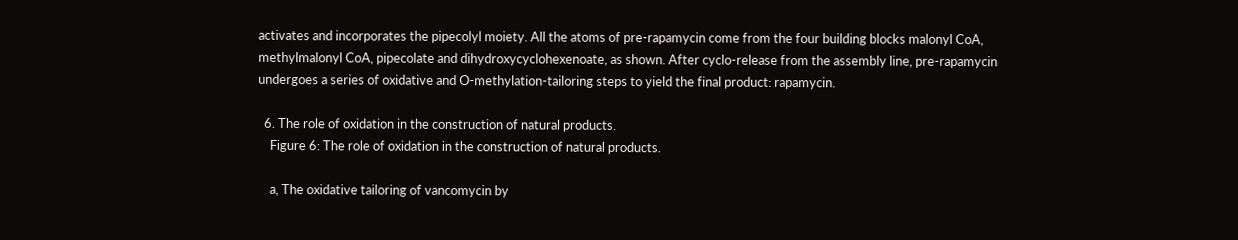activates and incorporates the pipecolyl moiety. All the atoms of pre-rapamycin come from the four building blocks malonyl CoA, methylmalonyl CoA, pipecolate and dihydroxycyclohexenoate, as shown. After cyclo-release from the assembly line, pre-rapamycin undergoes a series of oxidative and O-methylation-tailoring steps to yield the final product: rapamycin.

  6. The role of oxidation in the construction of natural products.
    Figure 6: The role of oxidation in the construction of natural products.

    a, The oxidative tailoring of vancomycin by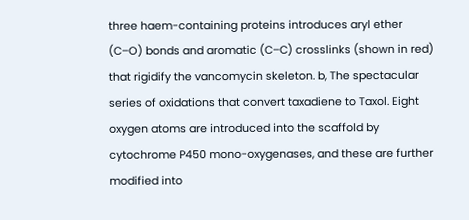three haem-containing proteins introduces aryl ether (C–O) bonds and aromatic (C–C) crosslinks (shown in red) that rigidify the vancomycin skeleton. b, The spectacular series of oxidations that convert taxadiene to Taxol. Eight oxygen atoms are introduced into the scaffold by cytochrome P450 mono-oxygenases, and these are further modified into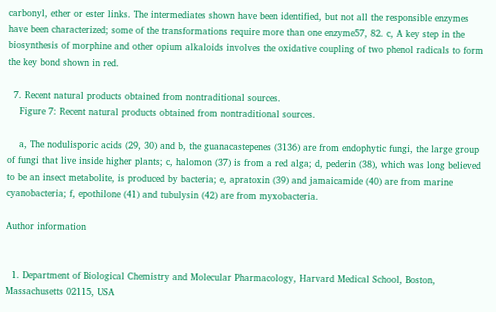carbonyl, ether or ester links. The intermediates shown have been identified, but not all the responsible enzymes have been characterized; some of the transformations require more than one enzyme57, 82. c, A key step in the biosynthesis of morphine and other opium alkaloids involves the oxidative coupling of two phenol radicals to form the key bond shown in red.

  7. Recent natural products obtained from nontraditional sources.
    Figure 7: Recent natural products obtained from nontraditional sources.

    a, The nodulisporic acids (29, 30) and b, the guanacastepenes (3136) are from endophytic fungi, the large group of fungi that live inside higher plants; c, halomon (37) is from a red alga; d, pederin (38), which was long believed to be an insect metabolite, is produced by bacteria; e, apratoxin (39) and jamaicamide (40) are from marine cyanobacteria; f, epothilone (41) and tubulysin (42) are from myxobacteria.

Author information


  1. Department of Biological Chemistry and Molecular Pharmacology, Harvard Medical School, Boston, Massachusetts 02115, USA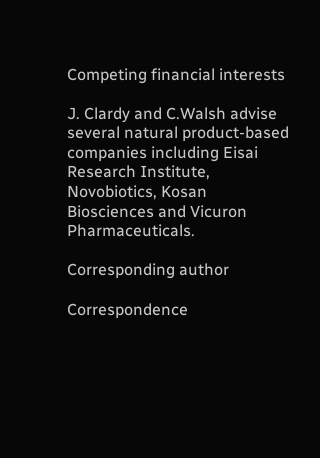Competing financial interests

J. Clardy and C.Walsh advise several natural product-based companies including Eisai Research Institute, Novobiotics, Kosan Biosciences and Vicuron Pharmaceuticals.

Corresponding author

Correspondence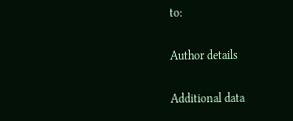to:

Author details

Additional data